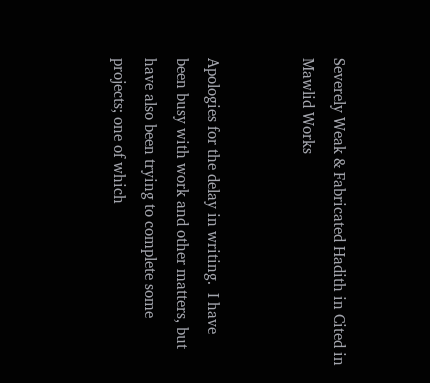Severely Weak & Fabricated Hadith in Cited in Mawlid Works


Apologies for the delay in writing.  I have been busy with work and other matters, but have also been trying to complete some projects; one of which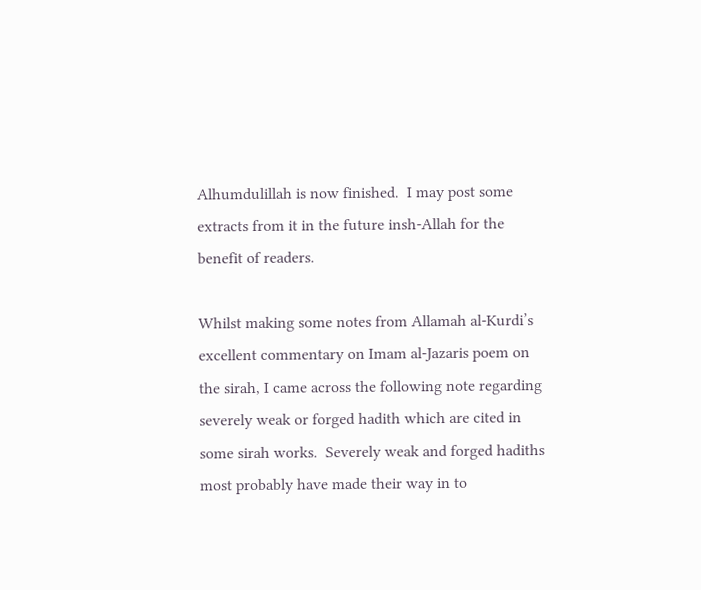Alhumdulillah is now finished.  I may post some extracts from it in the future insh-Allah for the benefit of readers.

Whilst making some notes from Allamah al-Kurdi’s excellent commentary on Imam al-Jazaris poem on the sirah, I came across the following note regarding severely weak or forged hadith which are cited in some sirah works.  Severely weak and forged hadiths most probably have made their way in to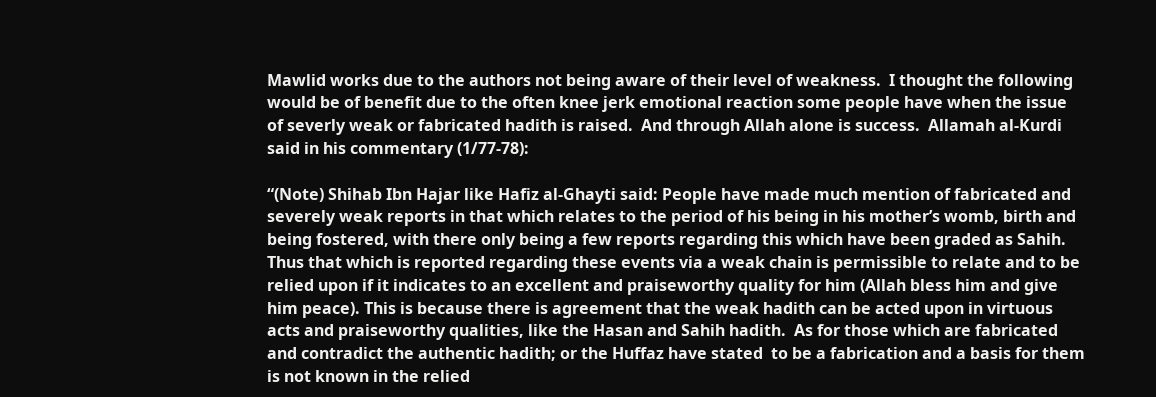Mawlid works due to the authors not being aware of their level of weakness.  I thought the following would be of benefit due to the often knee jerk emotional reaction some people have when the issue of severly weak or fabricated hadith is raised.  And through Allah alone is success.  Allamah al-Kurdi said in his commentary (1/77-78):

“(Note) Shihab Ibn Hajar like Hafiz al-Ghayti said: People have made much mention of fabricated and severely weak reports in that which relates to the period of his being in his mother’s womb, birth and being fostered, with there only being a few reports regarding this which have been graded as Sahih. Thus that which is reported regarding these events via a weak chain is permissible to relate and to be relied upon if it indicates to an excellent and praiseworthy quality for him (Allah bless him and give him peace). This is because there is agreement that the weak hadith can be acted upon in virtuous acts and praiseworthy qualities, like the Hasan and Sahih hadith.  As for those which are fabricated and contradict the authentic hadith; or the Huffaz have stated  to be a fabrication and a basis for them is not known in the relied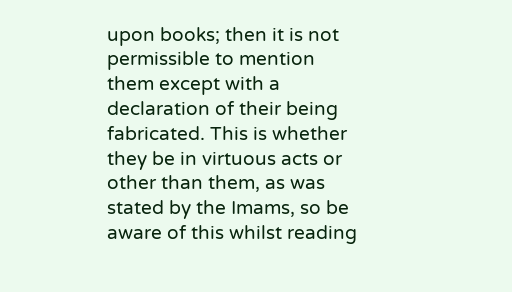upon books; then it is not permissible to mention them except with a declaration of their being fabricated. This is whether they be in virtuous acts or other than them, as was stated by the Imams, so be aware of this whilst reading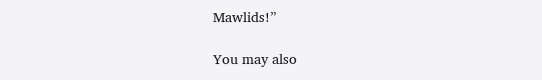Mawlids!”

You may also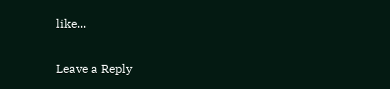like...

Leave a Reply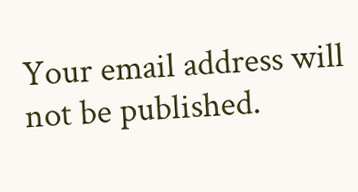Your email address will not be published.